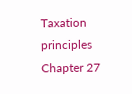Taxation principles Chapter 27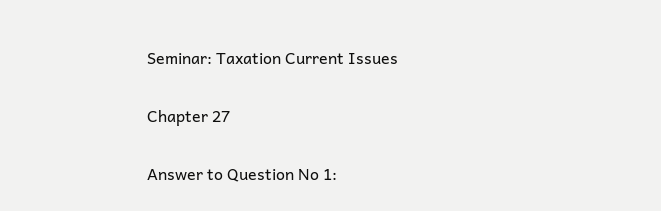Seminar: Taxation Current Issues

Chapter 27

Answer to Question No 1: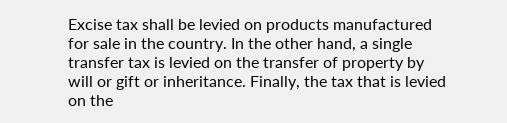Excise tax shall be levied on products manufactured for sale in the country. In the other hand, a single transfer tax is levied on the transfer of property by will or gift or inheritance. Finally, the tax that is levied on the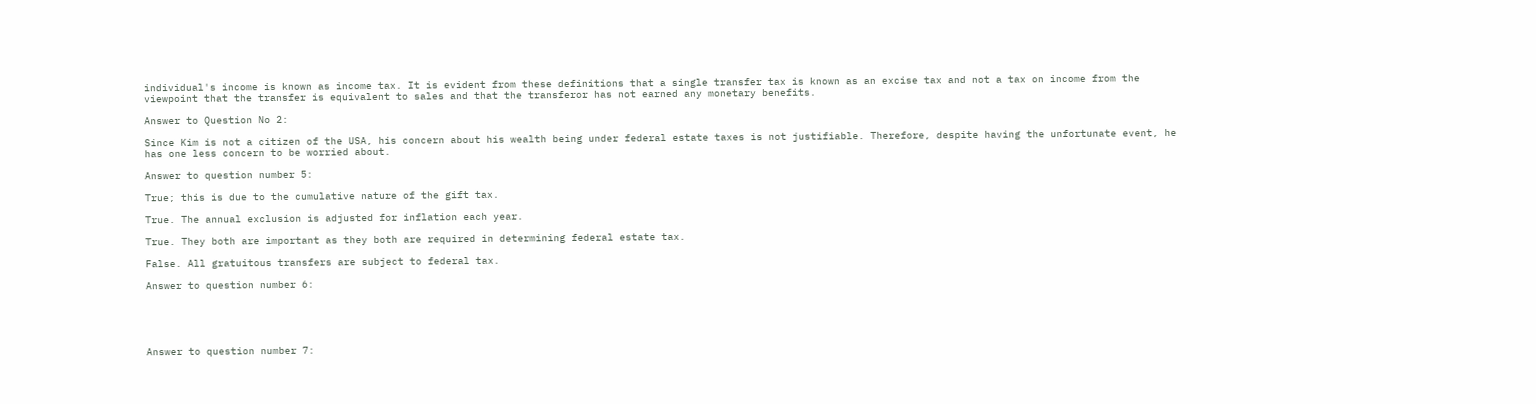individual's income is known as income tax. It is evident from these definitions that a single transfer tax is known as an excise tax and not a tax on income from the viewpoint that the transfer is equivalent to sales and that the transferor has not earned any monetary benefits.

Answer to Question No 2:

Since Kim is not a citizen of the USA, his concern about his wealth being under federal estate taxes is not justifiable. Therefore, despite having the unfortunate event, he has one less concern to be worried about.

Answer to question number 5:

True; this is due to the cumulative nature of the gift tax.

True. The annual exclusion is adjusted for inflation each year.

True. They both are important as they both are required in determining federal estate tax.

False. All gratuitous transfers are subject to federal tax.

Answer to question number 6:





Answer to question number 7: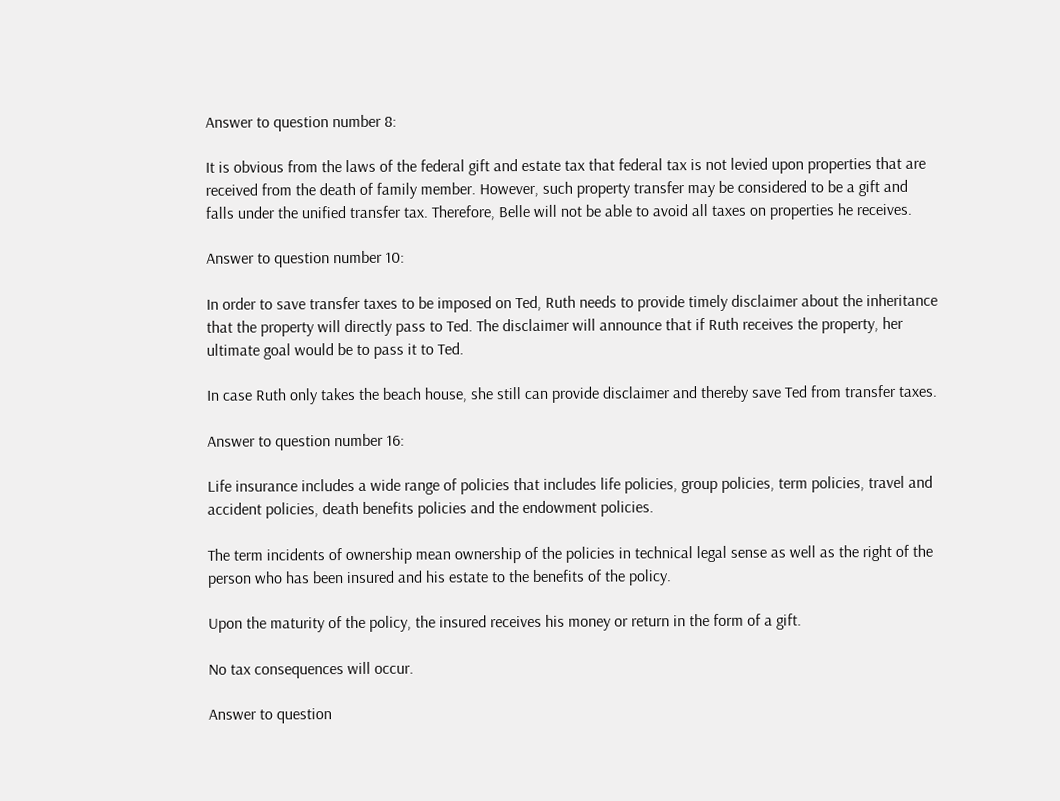Answer to question number 8:

It is obvious from the laws of the federal gift and estate tax that federal tax is not levied upon properties that are received from the death of family member. However, such property transfer may be considered to be a gift and falls under the unified transfer tax. Therefore, Belle will not be able to avoid all taxes on properties he receives.

Answer to question number 10:

In order to save transfer taxes to be imposed on Ted, Ruth needs to provide timely disclaimer about the inheritance that the property will directly pass to Ted. The disclaimer will announce that if Ruth receives the property, her ultimate goal would be to pass it to Ted.

In case Ruth only takes the beach house, she still can provide disclaimer and thereby save Ted from transfer taxes.

Answer to question number 16:

Life insurance includes a wide range of policies that includes life policies, group policies, term policies, travel and accident policies, death benefits policies and the endowment policies.

The term incidents of ownership mean ownership of the policies in technical legal sense as well as the right of the person who has been insured and his estate to the benefits of the policy.

Upon the maturity of the policy, the insured receives his money or return in the form of a gift.

No tax consequences will occur.

Answer to question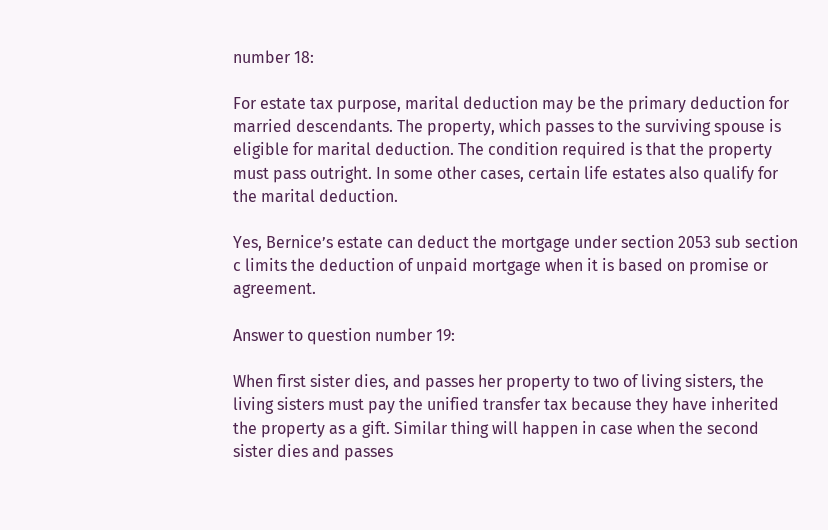number 18:

For estate tax purpose, marital deduction may be the primary deduction for married descendants. The property, which passes to the surviving spouse is eligible for marital deduction. The condition required is that the property must pass outright. In some other cases, certain life estates also qualify for the marital deduction.

Yes, Bernice’s estate can deduct the mortgage under section 2053 sub section c limits the deduction of unpaid mortgage when it is based on promise or agreement.

Answer to question number 19:

When first sister dies, and passes her property to two of living sisters, the living sisters must pay the unified transfer tax because they have inherited the property as a gift. Similar thing will happen in case when the second sister dies and passes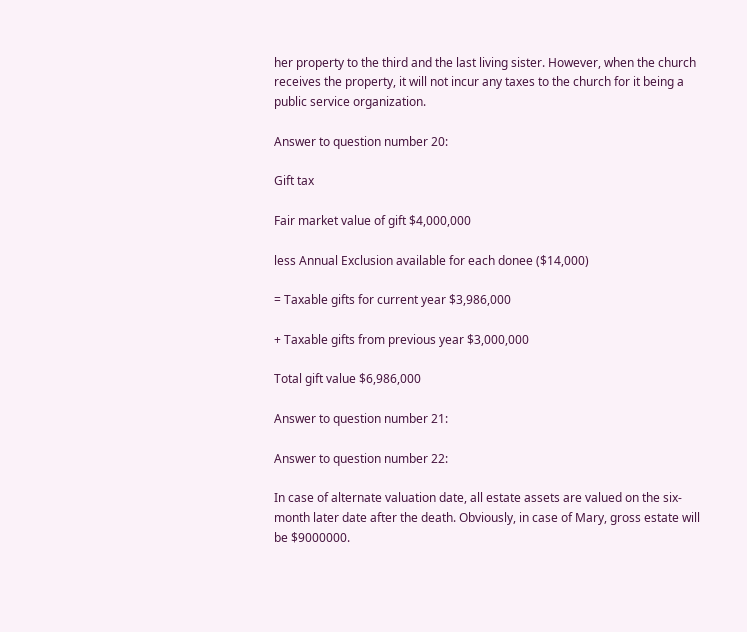her property to the third and the last living sister. However, when the church receives the property, it will not incur any taxes to the church for it being a public service organization.

Answer to question number 20:

Gift tax

Fair market value of gift $4,000,000

less Annual Exclusion available for each donee ($14,000)

= Taxable gifts for current year $3,986,000

+ Taxable gifts from previous year $3,000,000

Total gift value $6,986,000

Answer to question number 21:

Answer to question number 22:

In case of alternate valuation date, all estate assets are valued on the six-month later date after the death. Obviously, in case of Mary, gross estate will be $9000000.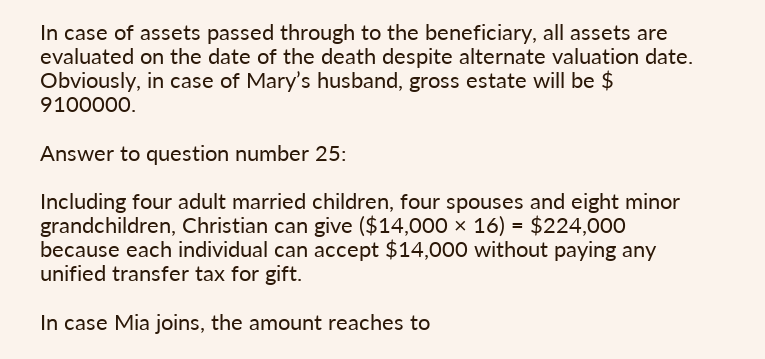In case of assets passed through to the beneficiary, all assets are evaluated on the date of the death despite alternate valuation date. Obviously, in case of Mary’s husband, gross estate will be $ 9100000.

Answer to question number 25:

Including four adult married children, four spouses and eight minor grandchildren, Christian can give ($14,000 × 16) = $224,000 because each individual can accept $14,000 without paying any unified transfer tax for gift.

In case Mia joins, the amount reaches to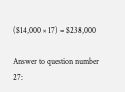($14,000 × 17) = $238,000

Answer to question number 27: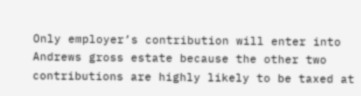Only employer’s contribution will enter into Andrews gross estate because the other two contributions are highly likely to be taxed at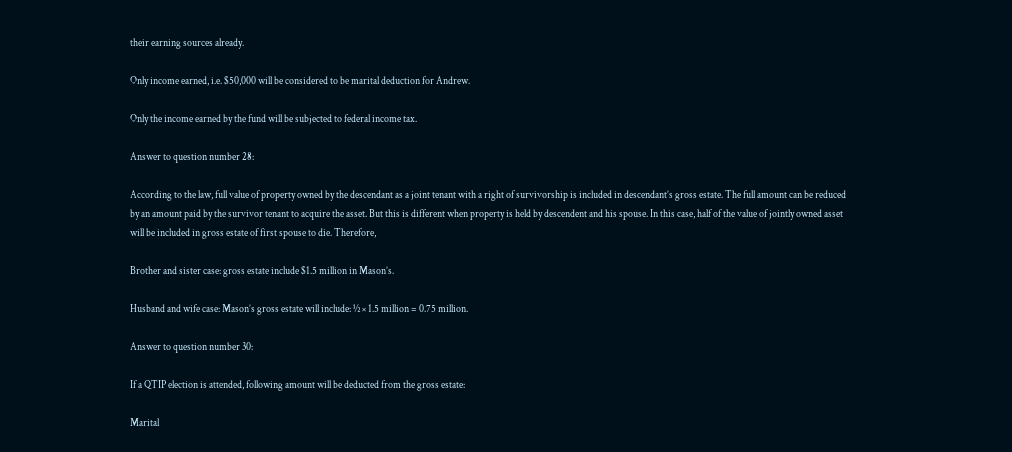their earning sources already.

Only income earned, i.e. $50,000 will be considered to be marital deduction for Andrew.

Only the income earned by the fund will be subjected to federal income tax.

Answer to question number 28:

According to the law, full value of property owned by the descendant as a joint tenant with a right of survivorship is included in descendant’s gross estate. The full amount can be reduced by an amount paid by the survivor tenant to acquire the asset. But this is different when property is held by descendent and his spouse. In this case, half of the value of jointly owned asset will be included in gross estate of first spouse to die. Therefore,

Brother and sister case: gross estate include $1.5 million in Mason’s.

Husband and wife case: Mason’s gross estate will include: ½ × 1.5 million = 0.75 million.

Answer to question number 30:

If a QTIP election is attended, following amount will be deducted from the gross estate:

Marital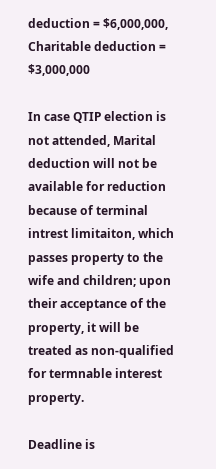deduction = $6,000,000, Charitable deduction = $3,000,000

In case QTIP election is not attended, Marital deduction will not be available for reduction because of terminal intrest limitaiton, which passes property to the wife and children; upon their acceptance of the property, it will be treated as non-qualified for termnable interest property.

Deadline is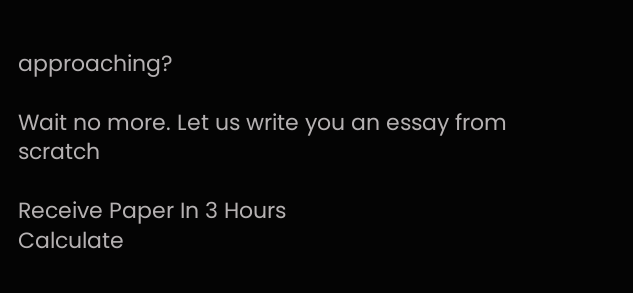approaching?

Wait no more. Let us write you an essay from scratch

Receive Paper In 3 Hours
Calculate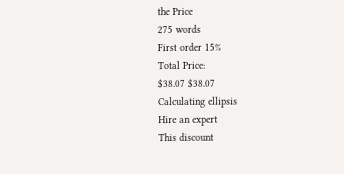the Price
275 words
First order 15%
Total Price:
$38.07 $38.07
Calculating ellipsis
Hire an expert
This discount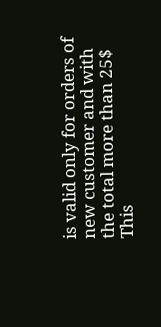is valid only for orders of new customer and with the total more than 25$
This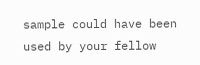sample could have been used by your fellow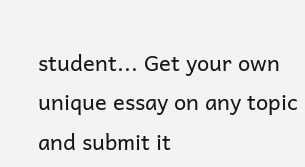student... Get your own unique essay on any topic and submit it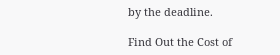by the deadline.

Find Out the Cost of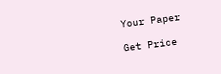Your Paper

Get Price